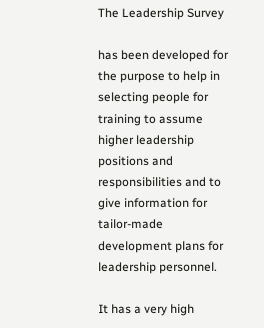The Leadership Survey

has been developed for the purpose to help in selecting people for training to assume higher leadership positions and responsibilities and to give information for tailor-made development plans for leadership personnel.

It has a very high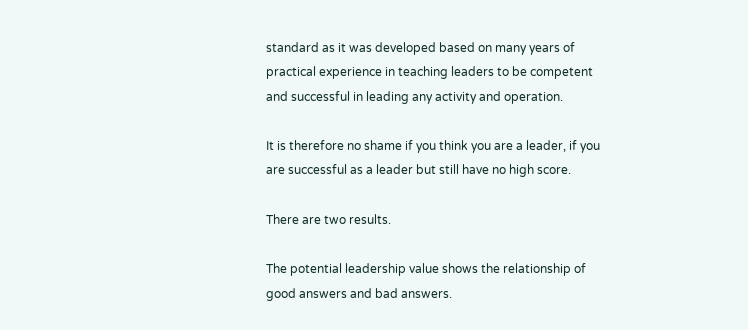standard as it was developed based on many years of practical experience in teaching leaders to be competent and successful in leading any activity and operation.

It is therefore no shame if you think you are a leader, if you are successful as a leader but still have no high score.

There are two results.

The potential leadership value shows the relationship of good answers and bad answers.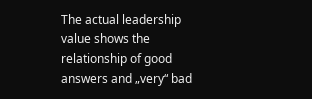The actual leadership value shows the relationship of good answers and „very“ bad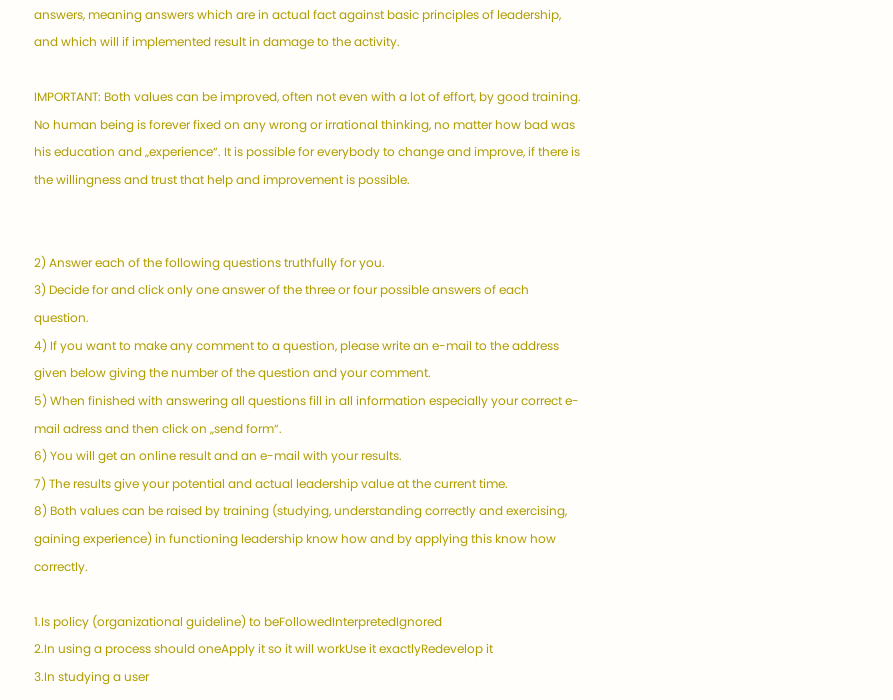answers, meaning answers which are in actual fact against basic principles of leadership, and which will if implemented result in damage to the activity.

IMPORTANT: Both values can be improved, often not even with a lot of effort, by good training. No human being is forever fixed on any wrong or irrational thinking, no matter how bad was his education and „experience“. It is possible for everybody to change and improve, if there is the willingness and trust that help and improvement is possible.


2) Answer each of the following questions truthfully for you.
3) Decide for and click only one answer of the three or four possible answers of each question.
4) If you want to make any comment to a question, please write an e-mail to the address given below giving the number of the question and your comment.
5) When finished with answering all questions fill in all information especially your correct e-mail adress and then click on „send form“.
6) You will get an online result and an e-mail with your results.
7) The results give your potential and actual leadership value at the current time.
8) Both values can be raised by training (studying, understanding correctly and exercising, gaining experience) in functioning leadership know how and by applying this know how correctly.

1.Is policy (organizational guideline) to beFollowedInterpretedIgnored
2.In using a process should oneApply it so it will workUse it exactlyRedevelop it
3.In studying a user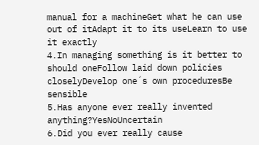manual for a machineGet what he can use out of itAdapt it to its useLearn to use it exactly
4.In managing something is it better to should oneFollow laid down policies closelyDevelop one´s own proceduresBe sensible
5.Has anyone ever really invented anything?YesNoUncertain
6.Did you ever really cause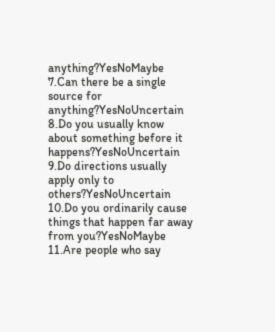anything?YesNoMaybe
7.Can there be a single source for anything?YesNoUncertain
8.Do you usually know about something before it happens?YesNoUncertain
9.Do directions usually apply only to others?YesNoUncertain
10.Do you ordinarily cause things that happen far away from you?YesNoMaybe
11.Are people who say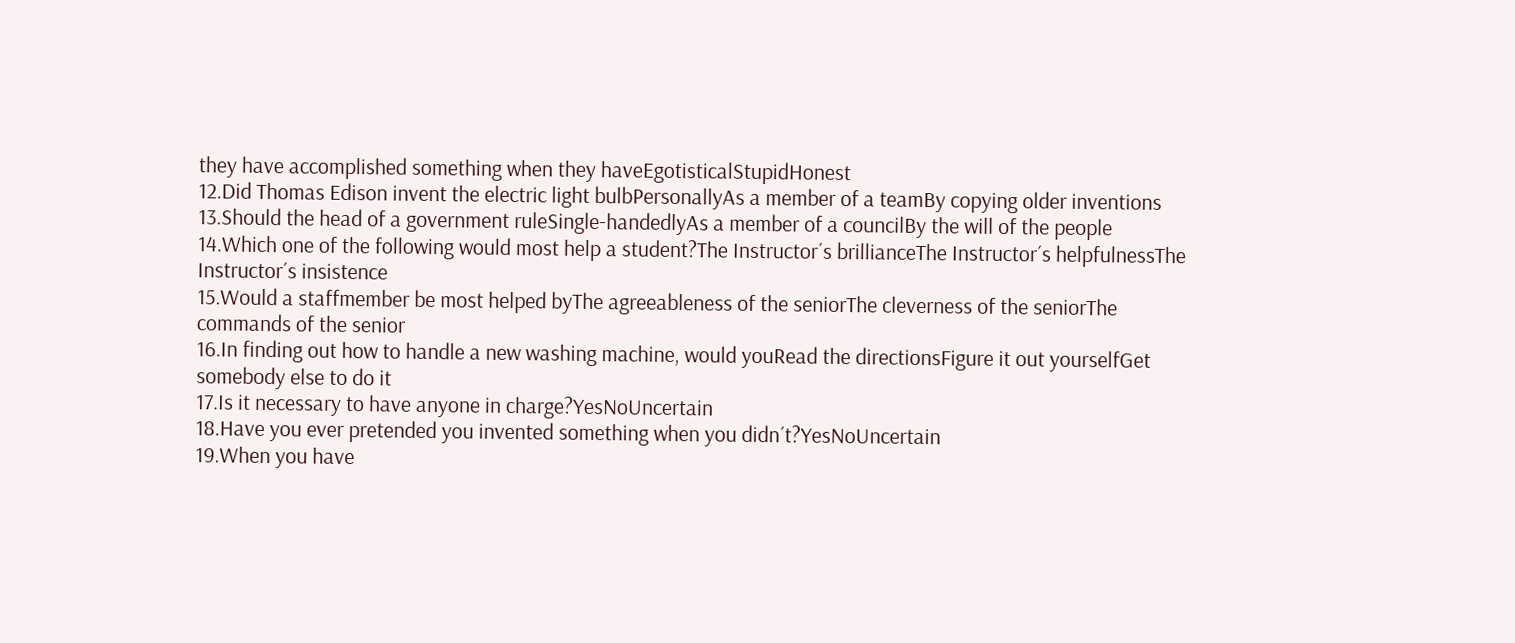they have accomplished something when they haveEgotisticalStupidHonest
12.Did Thomas Edison invent the electric light bulbPersonallyAs a member of a teamBy copying older inventions
13.Should the head of a government ruleSingle-handedlyAs a member of a councilBy the will of the people
14.Which one of the following would most help a student?The Instructor´s brillianceThe Instructor´s helpfulnessThe Instructor´s insistence
15.Would a staffmember be most helped byThe agreeableness of the seniorThe cleverness of the seniorThe commands of the senior
16.In finding out how to handle a new washing machine, would youRead the directionsFigure it out yourselfGet somebody else to do it
17.Is it necessary to have anyone in charge?YesNoUncertain
18.Have you ever pretended you invented something when you didn´t?YesNoUncertain
19.When you have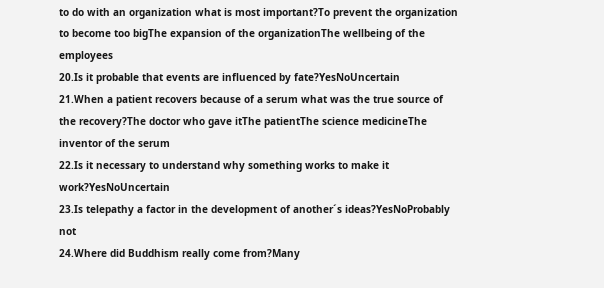to do with an organization what is most important?To prevent the organization to become too bigThe expansion of the organizationThe wellbeing of the employees
20.Is it probable that events are influenced by fate?YesNoUncertain
21.When a patient recovers because of a serum what was the true source of the recovery?The doctor who gave itThe patientThe science medicineThe inventor of the serum
22.Is it necessary to understand why something works to make it work?YesNoUncertain
23.Is telepathy a factor in the development of another´s ideas?YesNoProbably not
24.Where did Buddhism really come from?Many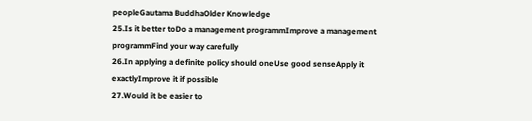peopleGautama BuddhaOlder Knowledge
25.Is it better toDo a management programmImprove a management programmFind your way carefully
26.In applying a definite policy should oneUse good senseApply it exactlyImprove it if possible
27.Would it be easier to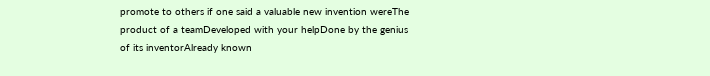promote to others if one said a valuable new invention wereThe product of a teamDeveloped with your helpDone by the genius of its inventorAlready known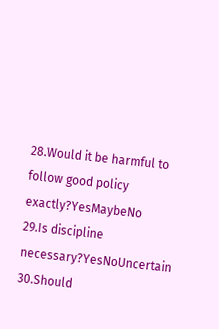28.Would it be harmful to follow good policy exactly?YesMaybeNo
29.Is discipline necessary?YesNoUncertain
30.Should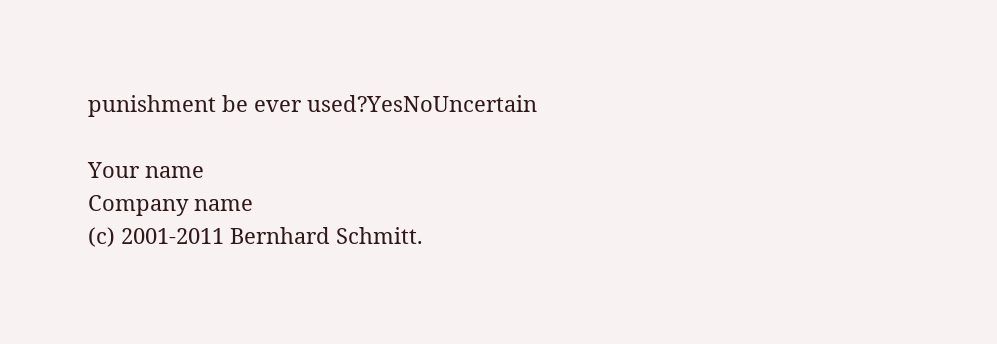punishment be ever used?YesNoUncertain

Your name
Company name
(c) 2001-2011 Bernhard Schmitt.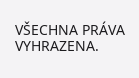VŠECHNA PRÁVA VYHRAZENA.